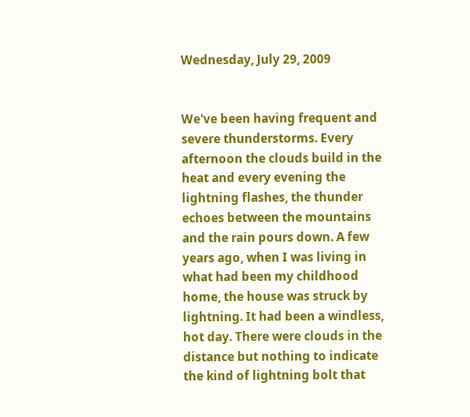Wednesday, July 29, 2009


We've been having frequent and severe thunderstorms. Every afternoon the clouds build in the heat and every evening the lightning flashes, the thunder echoes between the mountains and the rain pours down. A few years ago, when I was living in what had been my childhood home, the house was struck by lightning. It had been a windless, hot day. There were clouds in the distance but nothing to indicate the kind of lightning bolt that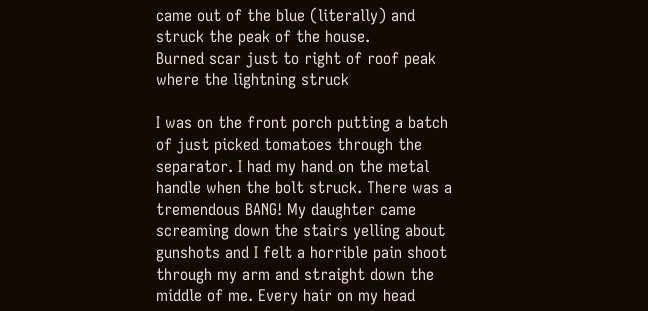came out of the blue (literally) and struck the peak of the house.
Burned scar just to right of roof peak where the lightning struck

I was on the front porch putting a batch of just picked tomatoes through the separator. I had my hand on the metal handle when the bolt struck. There was a tremendous BANG! My daughter came screaming down the stairs yelling about gunshots and I felt a horrible pain shoot through my arm and straight down the middle of me. Every hair on my head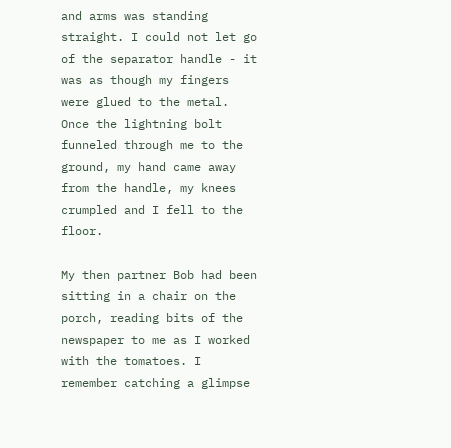and arms was standing straight. I could not let go of the separator handle - it was as though my fingers were glued to the metal. Once the lightning bolt funneled through me to the ground, my hand came away from the handle, my knees crumpled and I fell to the floor.

My then partner Bob had been sitting in a chair on the porch, reading bits of the newspaper to me as I worked with the tomatoes. I remember catching a glimpse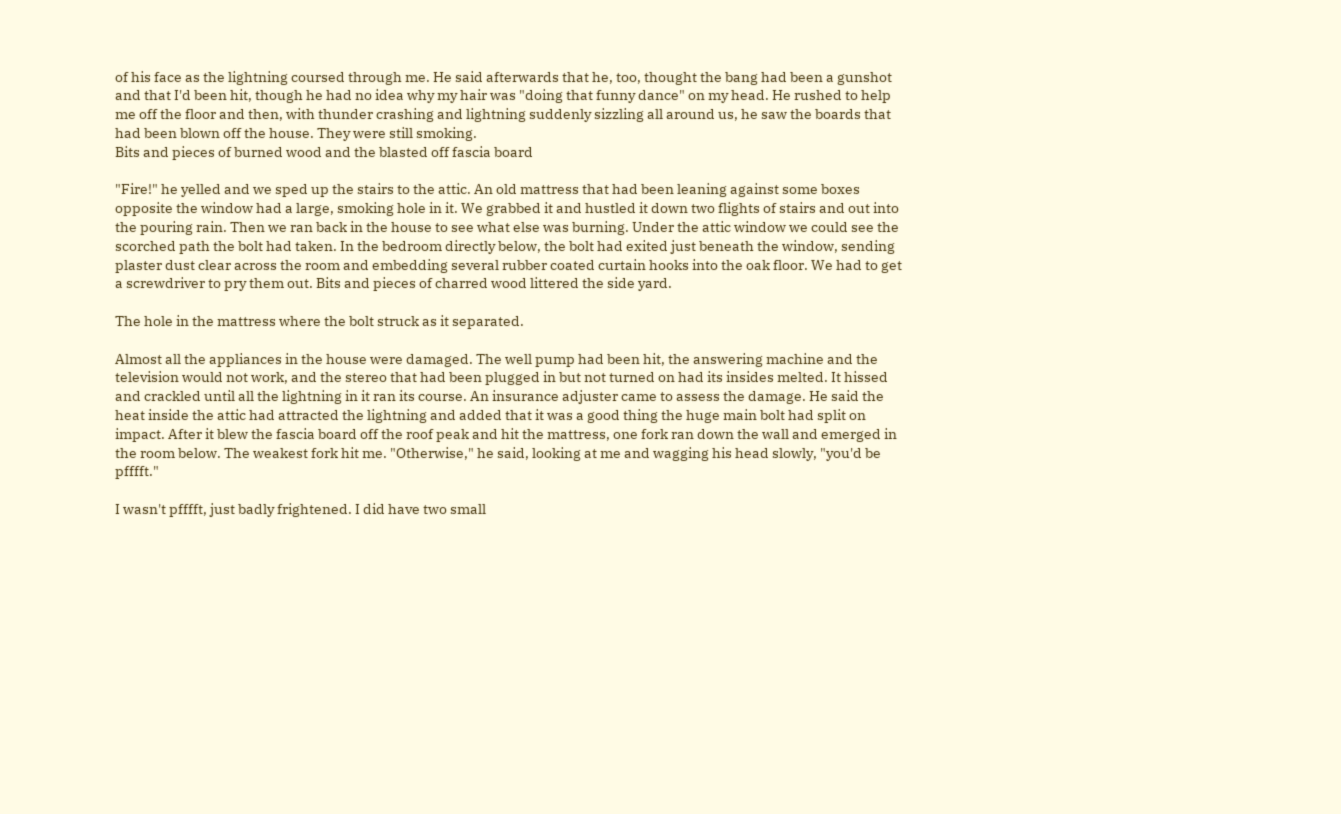of his face as the lightning coursed through me. He said afterwards that he, too, thought the bang had been a gunshot and that I'd been hit, though he had no idea why my hair was "doing that funny dance" on my head. He rushed to help me off the floor and then, with thunder crashing and lightning suddenly sizzling all around us, he saw the boards that had been blown off the house. They were still smoking.
Bits and pieces of burned wood and the blasted off fascia board

"Fire!" he yelled and we sped up the stairs to the attic. An old mattress that had been leaning against some boxes opposite the window had a large, smoking hole in it. We grabbed it and hustled it down two flights of stairs and out into the pouring rain. Then we ran back in the house to see what else was burning. Under the attic window we could see the scorched path the bolt had taken. In the bedroom directly below, the bolt had exited just beneath the window, sending plaster dust clear across the room and embedding several rubber coated curtain hooks into the oak floor. We had to get a screwdriver to pry them out. Bits and pieces of charred wood littered the side yard.

The hole in the mattress where the bolt struck as it separated.

Almost all the appliances in the house were damaged. The well pump had been hit, the answering machine and the television would not work, and the stereo that had been plugged in but not turned on had its insides melted. It hissed and crackled until all the lightning in it ran its course. An insurance adjuster came to assess the damage. He said the heat inside the attic had attracted the lightning and added that it was a good thing the huge main bolt had split on impact. After it blew the fascia board off the roof peak and hit the mattress, one fork ran down the wall and emerged in the room below. The weakest fork hit me. "Otherwise," he said, looking at me and wagging his head slowly, "you'd be pfffft."

I wasn't pfffft, just badly frightened. I did have two small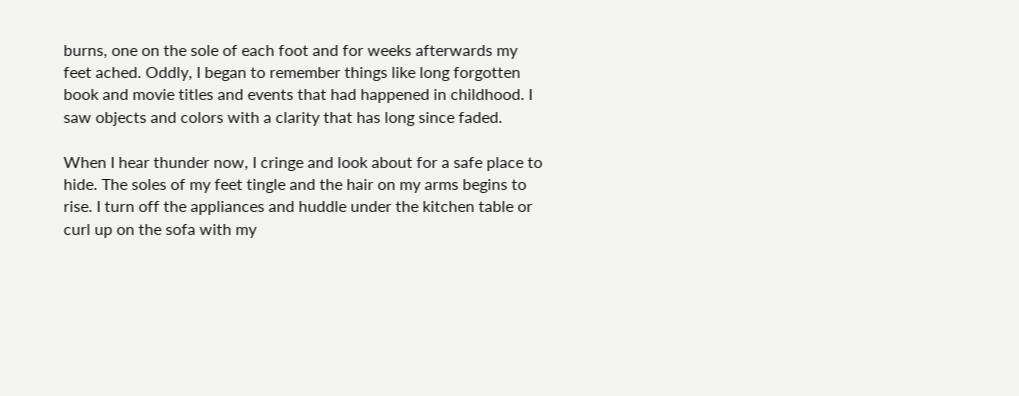burns, one on the sole of each foot and for weeks afterwards my feet ached. Oddly, I began to remember things like long forgotten book and movie titles and events that had happened in childhood. I saw objects and colors with a clarity that has long since faded.

When I hear thunder now, I cringe and look about for a safe place to hide. The soles of my feet tingle and the hair on my arms begins to rise. I turn off the appliances and huddle under the kitchen table or curl up on the sofa with my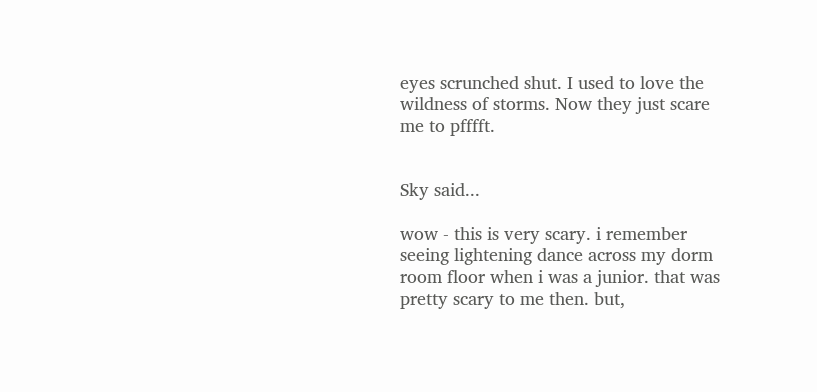eyes scrunched shut. I used to love the wildness of storms. Now they just scare me to pfffft.


Sky said...

wow - this is very scary. i remember seeing lightening dance across my dorm room floor when i was a junior. that was pretty scary to me then. but,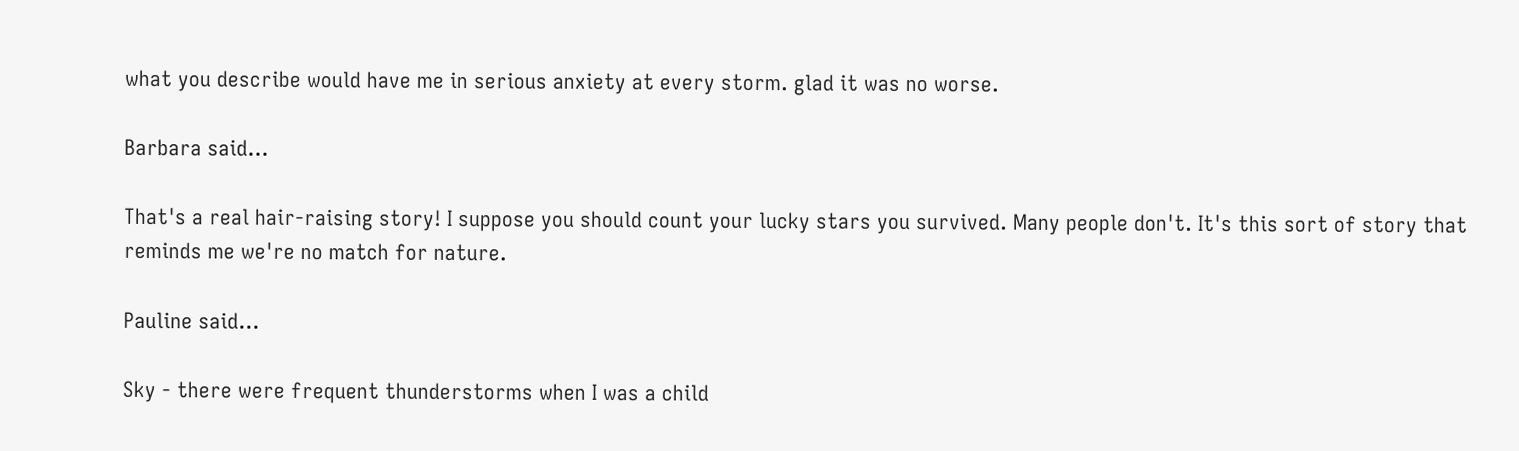what you describe would have me in serious anxiety at every storm. glad it was no worse.

Barbara said...

That's a real hair-raising story! I suppose you should count your lucky stars you survived. Many people don't. It's this sort of story that reminds me we're no match for nature.

Pauline said...

Sky - there were frequent thunderstorms when I was a child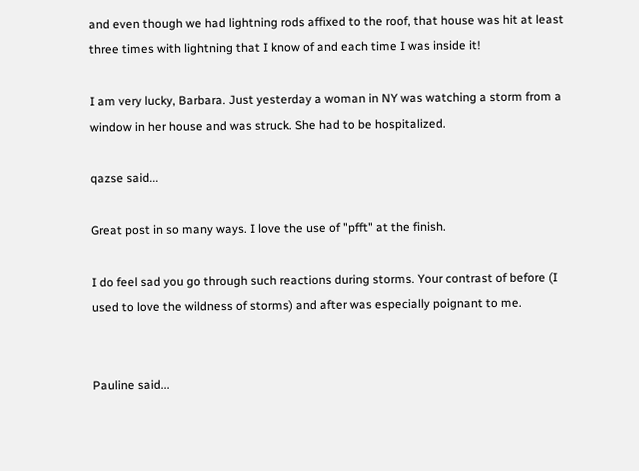and even though we had lightning rods affixed to the roof, that house was hit at least three times with lightning that I know of and each time I was inside it!

I am very lucky, Barbara. Just yesterday a woman in NY was watching a storm from a window in her house and was struck. She had to be hospitalized.

qazse said...

Great post in so many ways. I love the use of "pfft" at the finish.

I do feel sad you go through such reactions during storms. Your contrast of before (I used to love the wildness of storms) and after was especially poignant to me.


Pauline said...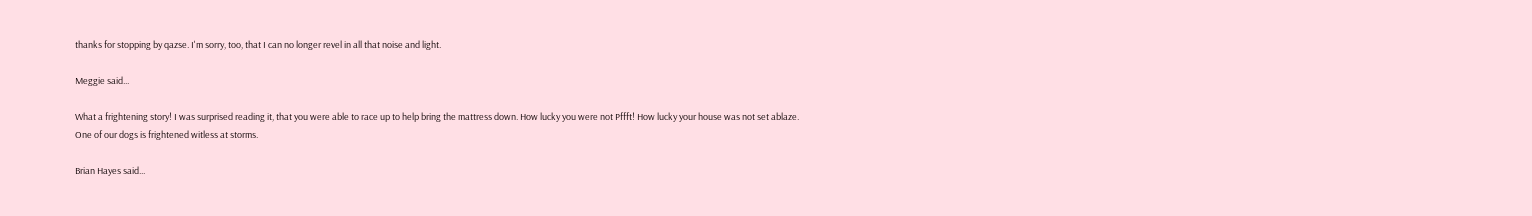thanks for stopping by qazse. I'm sorry, too, that I can no longer revel in all that noise and light.

Meggie said...

What a frightening story! I was surprised reading it, that you were able to race up to help bring the mattress down. How lucky you were not Pffft! How lucky your house was not set ablaze.
One of our dogs is frightened witless at storms.

Brian Hayes said...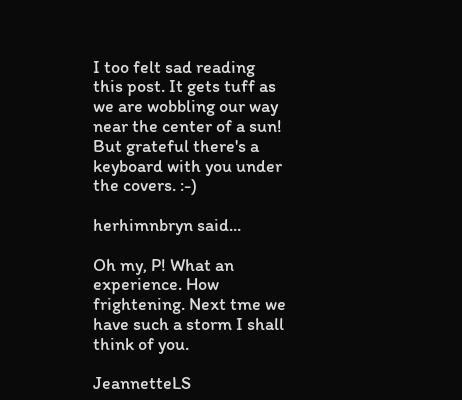I too felt sad reading this post. It gets tuff as we are wobbling our way near the center of a sun! But grateful there's a keyboard with you under the covers. :-)

herhimnbryn said...

Oh my, P! What an experience. How frightening. Next tme we have such a storm I shall think of you.

JeannetteLS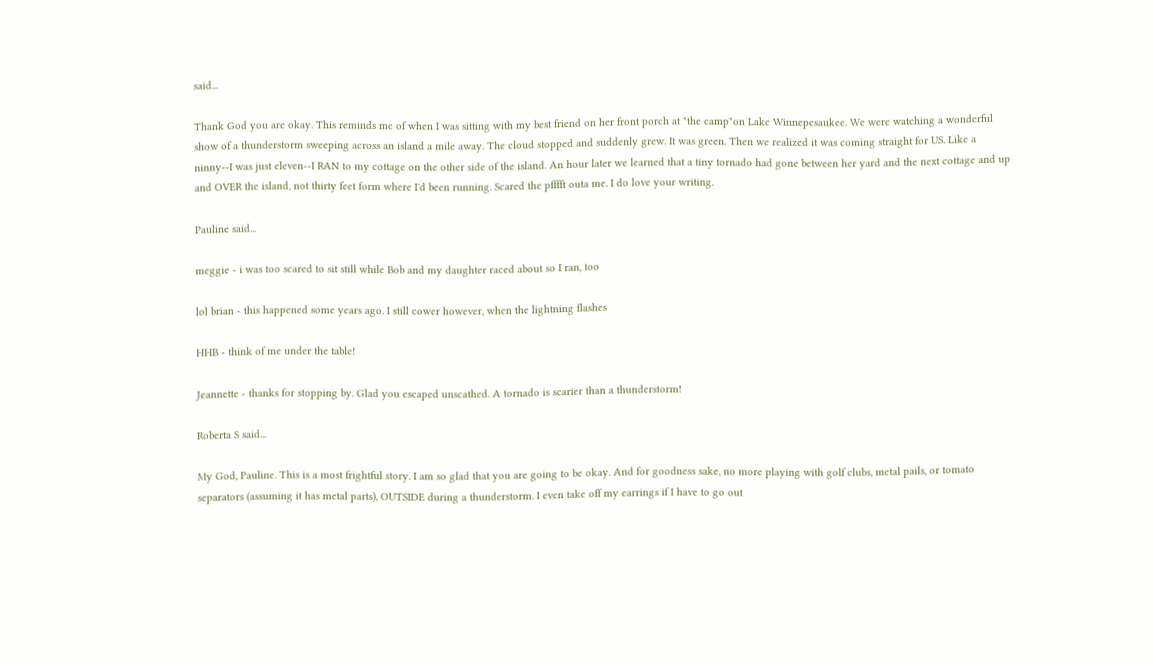said...

Thank God you are okay. This reminds me of when I was sitting with my best friend on her front porch at "the camp"on Lake Winnepesaukee. We were watching a wonderful show of a thunderstorm sweeping across an island a mile away. The cloud stopped and suddenly grew. It was green. Then we realized it was coming straight for US. Like a ninny--I was just eleven--I RAN to my cottage on the other side of the island. An hour later we learned that a tiny tornado had gone between her yard and the next cottage and up and OVER the island, not thirty feet form where I'd been running. Scared the pfffft outa me. I do love your writing.

Pauline said...

meggie - i was too scared to sit still while Bob and my daughter raced about so I ran, too

lol brian - this happened some years ago. I still cower however, when the lightning flashes

HHB - think of me under the table!

Jeannette - thanks for stopping by. Glad you escaped unscathed. A tornado is scarier than a thunderstorm!

Roberta S said...

My God, Pauline. This is a most frightful story. I am so glad that you are going to be okay. And for goodness sake, no more playing with golf clubs, metal pails, or tomato separators (assuming it has metal parts), OUTSIDE during a thunderstorm. I even take off my earrings if I have to go out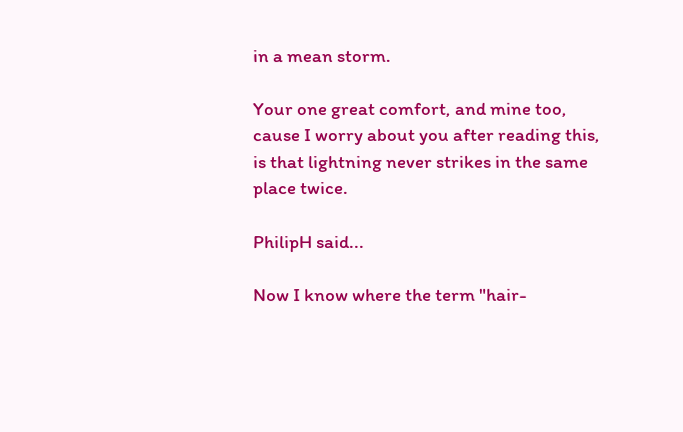in a mean storm.

Your one great comfort, and mine too, cause I worry about you after reading this, is that lightning never strikes in the same place twice.

PhilipH said...

Now I know where the term "hair-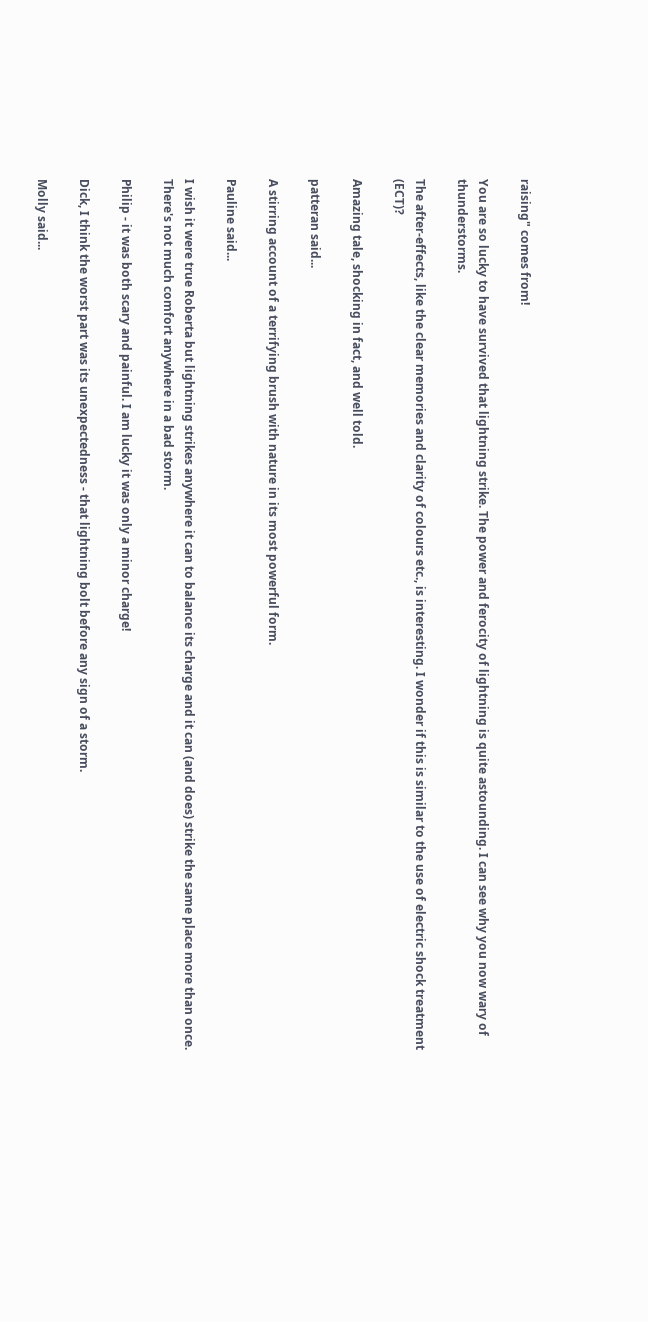raising" comes from!

You are so lucky to have survived that lightning strike. The power and ferocity of lightning is quite astounding. I can see why you now wary of thunderstorms.

The after-effects, like the clear memories and clarity of colours etc., is interesting. I wonder if this is similar to the use of electric shock treatment (ECT)?

Amazing tale, shocking in fact, and well told.

patteran said...

A stirring account of a terrifying brush with nature in its most powerful form.

Pauline said...

I wish it were true Roberta but lightning strikes anywhere it can to balance its charge and it can (and does) strike the same place more than once. There's not much comfort anywhere in a bad storm.

Philip - it was both scary and painful. I am lucky it was only a minor charge!

Dick, I think the worst part was its unexpectedness - that lightning bolt before any sign of a storm.

Molly said...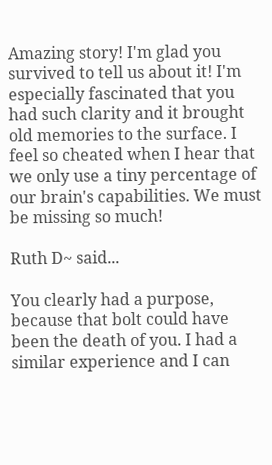Amazing story! I'm glad you survived to tell us about it! I'm especially fascinated that you had such clarity and it brought old memories to the surface. I feel so cheated when I hear that we only use a tiny percentage of our brain's capabilities. We must be missing so much!

Ruth D~ said...

You clearly had a purpose, because that bolt could have been the death of you. I had a similar experience and I can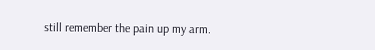still remember the pain up my arm.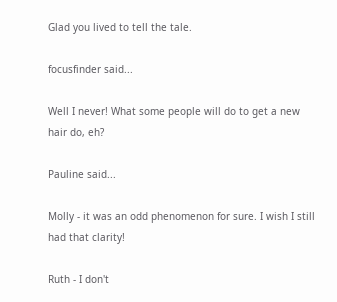Glad you lived to tell the tale.

focusfinder said...

Well I never! What some people will do to get a new hair do, eh?

Pauline said...

Molly - it was an odd phenomenon for sure. I wish I still had that clarity!

Ruth - I don't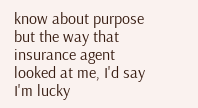know about purpose but the way that insurance agent looked at me, I'd say I'm lucky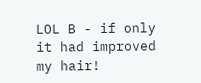LOL B - if only it had improved my hair!